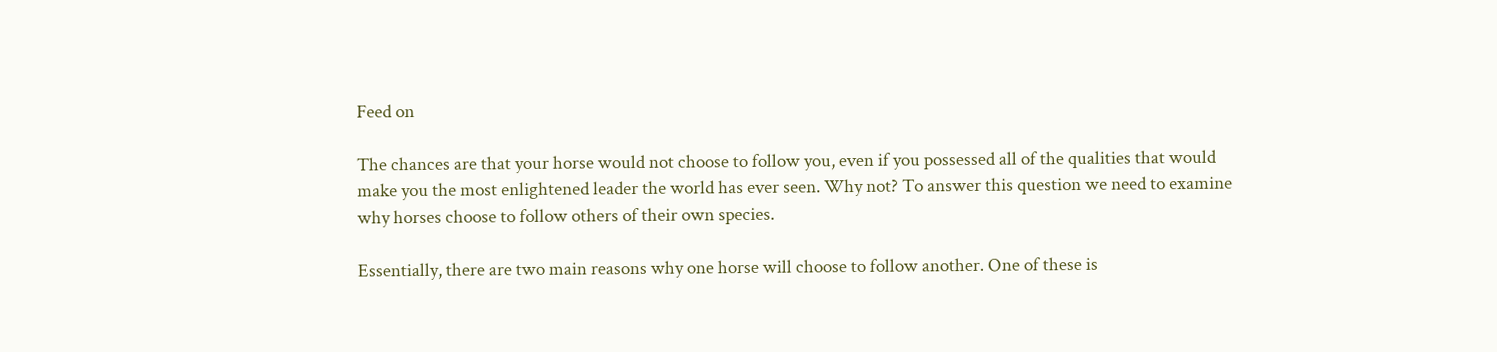Feed on

The chances are that your horse would not choose to follow you, even if you possessed all of the qualities that would make you the most enlightened leader the world has ever seen. Why not? To answer this question we need to examine why horses choose to follow others of their own species.

Essentially, there are two main reasons why one horse will choose to follow another. One of these is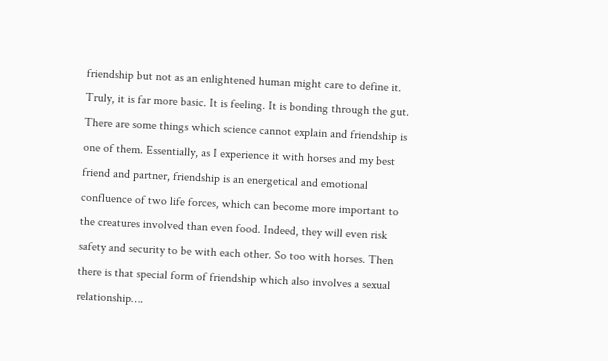friendship but not as an enlightened human might care to define it. Truly, it is far more basic. It is feeling. It is bonding through the gut. There are some things which science cannot explain and friendship is one of them. Essentially, as I experience it with horses and my best friend and partner, friendship is an energetical and emotional confluence of two life forces, which can become more important to the creatures involved than even food. Indeed, they will even risk safety and security to be with each other. So too with horses. Then there is that special form of friendship which also involves a sexual relationship….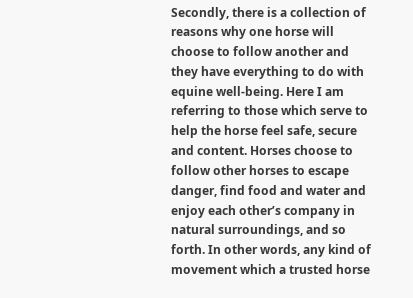Secondly, there is a collection of reasons why one horse will choose to follow another and they have everything to do with equine well-being. Here I am referring to those which serve to help the horse feel safe, secure and content. Horses choose to follow other horses to escape danger, find food and water and enjoy each other’s company in natural surroundings, and so forth. In other words, any kind of movement which a trusted horse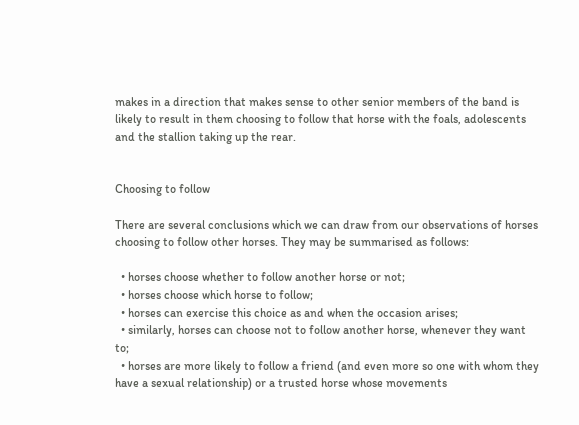makes in a direction that makes sense to other senior members of the band is likely to result in them choosing to follow that horse with the foals, adolescents and the stallion taking up the rear.


Choosing to follow

There are several conclusions which we can draw from our observations of horses choosing to follow other horses. They may be summarised as follows:

  • horses choose whether to follow another horse or not;
  • horses choose which horse to follow;
  • horses can exercise this choice as and when the occasion arises;
  • similarly, horses can choose not to follow another horse, whenever they want to;
  • horses are more likely to follow a friend (and even more so one with whom they have a sexual relationship) or a trusted horse whose movements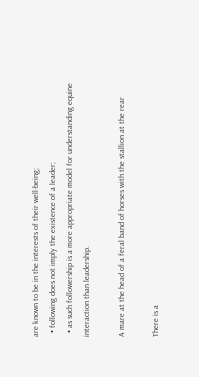are known to be in the interests of their well-being;
  • following does not imply the existence of a leader;
  • as such followership is a more appropriate model for understanding equine interaction than leadership.

A mare at the head of a feral band of horses with the stallion at the rear

There is a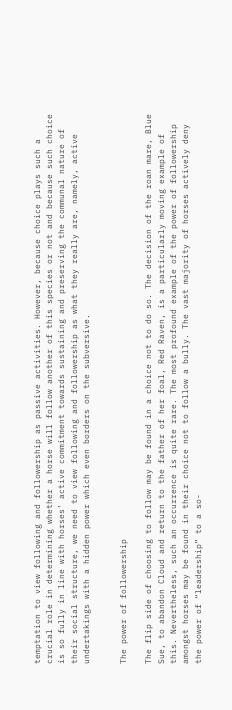temptation to view following and followership as passive activities. However, because choice plays such a crucial role in determining whether a horse will follow another of this species or not and because such choice is so fully in line with horses’ active commitment towards sustaining and preserving the communal nature of their social structure, we need to view following and followership as what they really are, namely, active undertakings with a hidden power which even borders on the subversive.


The power of followership

The flip side of choosing to follow may be found in a choice not to do so. The decision of the roan mare, Blue Sue, to abandon Cloud and return to the father of her foal, Red Raven, is a particularly moving example of this. Nevertheless, such an occurrence is quite rare. The most profound example of the power of followership amongst horses may be found in their choice not to follow a bully. The vast majority of horses actively deny the power of “leadership” to a so-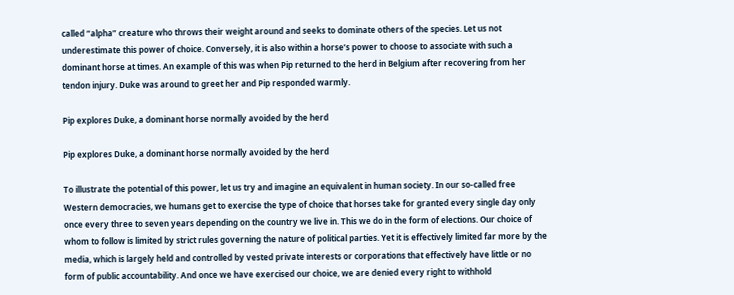called “alpha” creature who throws their weight around and seeks to dominate others of the species. Let us not underestimate this power of choice. Conversely, it is also within a horse’s power to choose to associate with such a dominant horse at times. An example of this was when Pip returned to the herd in Belgium after recovering from her tendon injury. Duke was around to greet her and Pip responded warmly.

Pip explores Duke, a dominant horse normally avoided by the herd

Pip explores Duke, a dominant horse normally avoided by the herd

To illustrate the potential of this power, let us try and imagine an equivalent in human society. In our so-called free Western democracies, we humans get to exercise the type of choice that horses take for granted every single day only once every three to seven years depending on the country we live in. This we do in the form of elections. Our choice of whom to follow is limited by strict rules governing the nature of political parties. Yet it is effectively limited far more by the media, which is largely held and controlled by vested private interests or corporations that effectively have little or no form of public accountability. And once we have exercised our choice, we are denied every right to withhold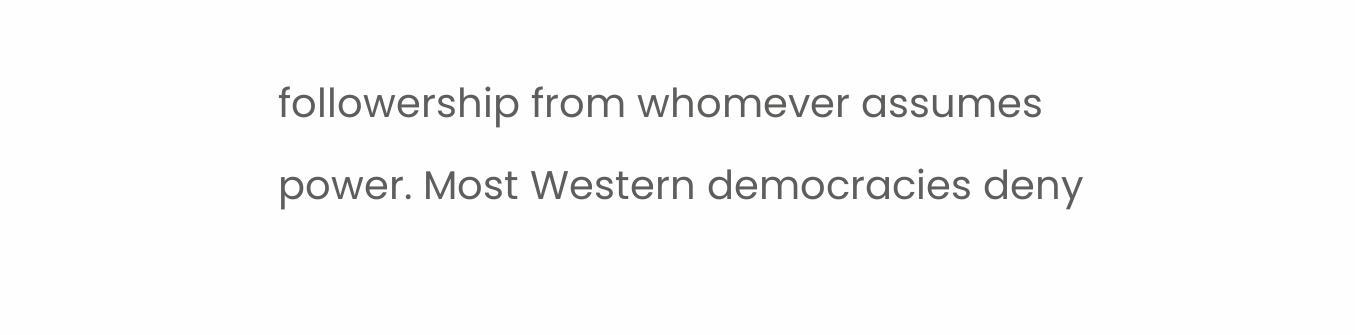followership from whomever assumes power. Most Western democracies deny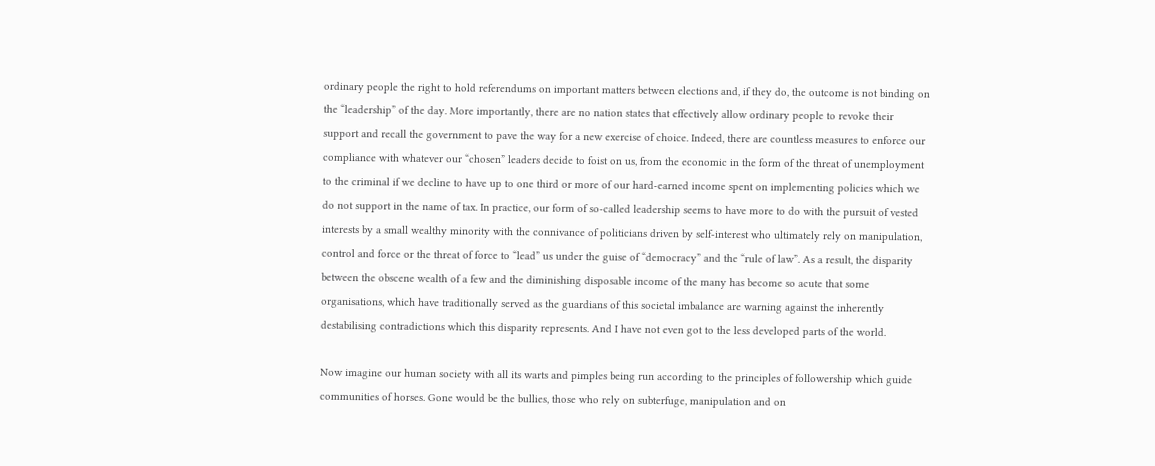ordinary people the right to hold referendums on important matters between elections and, if they do, the outcome is not binding on the “leadership” of the day. More importantly, there are no nation states that effectively allow ordinary people to revoke their support and recall the government to pave the way for a new exercise of choice. Indeed, there are countless measures to enforce our compliance with whatever our “chosen” leaders decide to foist on us, from the economic in the form of the threat of unemployment to the criminal if we decline to have up to one third or more of our hard-earned income spent on implementing policies which we do not support in the name of tax. In practice, our form of so-called leadership seems to have more to do with the pursuit of vested interests by a small wealthy minority with the connivance of politicians driven by self-interest who ultimately rely on manipulation, control and force or the threat of force to “lead” us under the guise of “democracy” and the “rule of law”. As a result, the disparity between the obscene wealth of a few and the diminishing disposable income of the many has become so acute that some organisations, which have traditionally served as the guardians of this societal imbalance are warning against the inherently destabilising contradictions which this disparity represents. And I have not even got to the less developed parts of the world.

Now imagine our human society with all its warts and pimples being run according to the principles of followership which guide communities of horses. Gone would be the bullies, those who rely on subterfuge, manipulation and on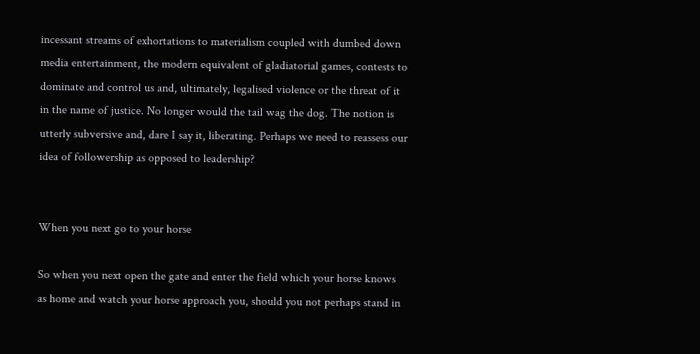incessant streams of exhortations to materialism coupled with dumbed down media entertainment, the modern equivalent of gladiatorial games, contests to dominate and control us and, ultimately, legalised violence or the threat of it in the name of justice. No longer would the tail wag the dog. The notion is utterly subversive and, dare I say it, liberating. Perhaps we need to reassess our idea of followership as opposed to leadership?


When you next go to your horse

So when you next open the gate and enter the field which your horse knows as home and watch your horse approach you, should you not perhaps stand in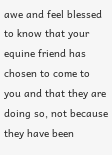awe and feel blessed to know that your equine friend has chosen to come to you and that they are doing so, not because they have been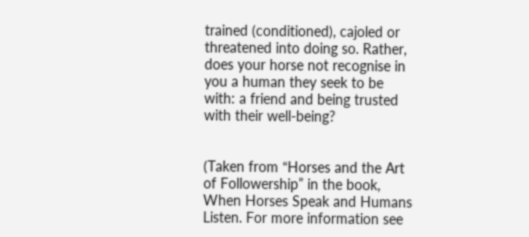trained (conditioned), cajoled or threatened into doing so. Rather, does your horse not recognise in you a human they seek to be with: a friend and being trusted with their well-being?


(Taken from “Horses and the Art of Followership” in the book, When Horses Speak and Humans Listen. For more information see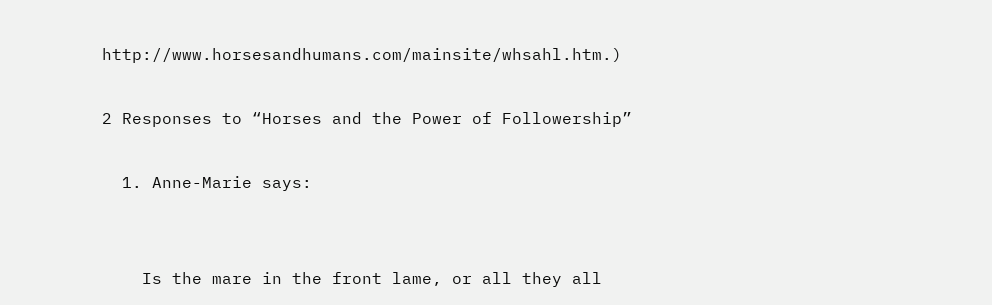http://www.horsesandhumans.com/mainsite/whsahl.htm.)

2 Responses to “Horses and the Power of Followership”

  1. Anne-Marie says:


    Is the mare in the front lame, or all they all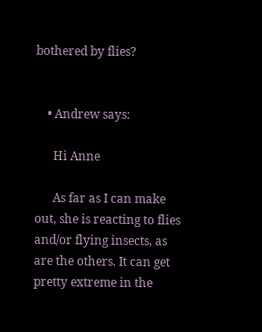bothered by flies?


    • Andrew says:

      Hi Anne

      As far as I can make out, she is reacting to flies and/or flying insects, as are the others. It can get pretty extreme in the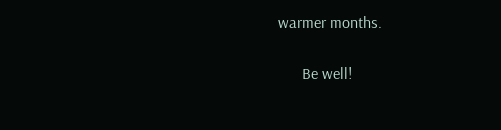warmer months.

      Be well!